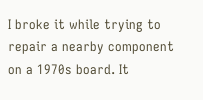I broke it while trying to repair a nearby component on a 1970s board. It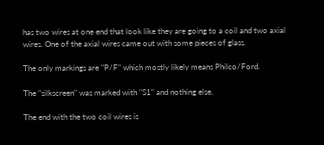has two wires at one end that look like they are going to a coil and two axial wires. One of the axial wires came out with some pieces of glass.

The only markings are "P/F" which mostly likely means Philco/Ford.

The "silkscreen" was marked with "S1" and nothing else.

The end with the two coil wires is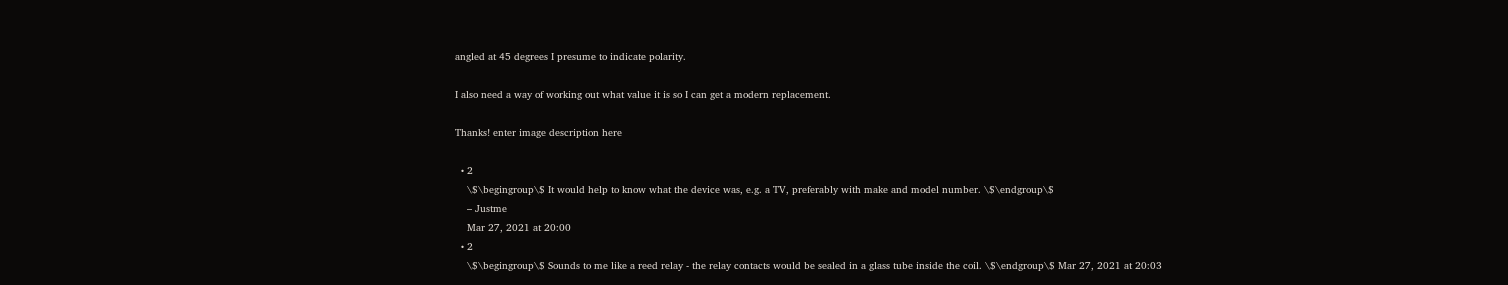angled at 45 degrees I presume to indicate polarity.

I also need a way of working out what value it is so I can get a modern replacement.

Thanks! enter image description here

  • 2
    \$\begingroup\$ It would help to know what the device was, e.g. a TV, preferably with make and model number. \$\endgroup\$
    – Justme
    Mar 27, 2021 at 20:00
  • 2
    \$\begingroup\$ Sounds to me like a reed relay - the relay contacts would be sealed in a glass tube inside the coil. \$\endgroup\$ Mar 27, 2021 at 20:03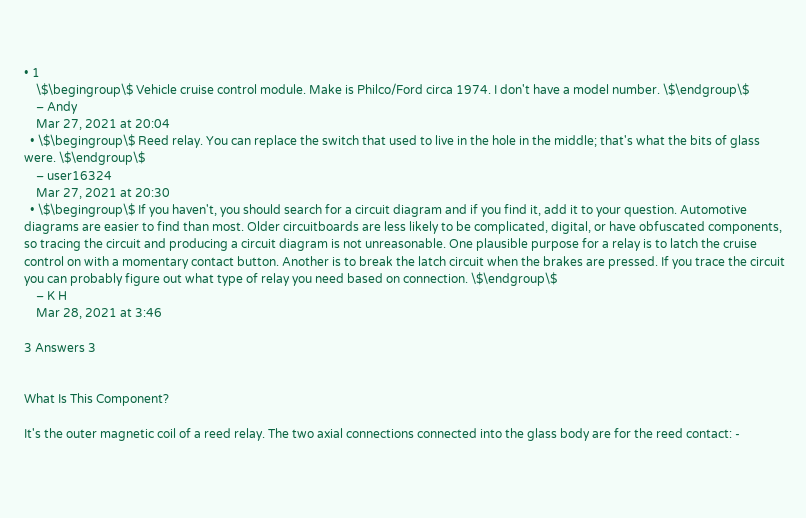• 1
    \$\begingroup\$ Vehicle cruise control module. Make is Philco/Ford circa 1974. I don't have a model number. \$\endgroup\$
    – Andy
    Mar 27, 2021 at 20:04
  • \$\begingroup\$ Reed relay. You can replace the switch that used to live in the hole in the middle; that's what the bits of glass were. \$\endgroup\$
    – user16324
    Mar 27, 2021 at 20:30
  • \$\begingroup\$ If you haven't, you should search for a circuit diagram and if you find it, add it to your question. Automotive diagrams are easier to find than most. Older circuitboards are less likely to be complicated, digital, or have obfuscated components, so tracing the circuit and producing a circuit diagram is not unreasonable. One plausible purpose for a relay is to latch the cruise control on with a momentary contact button. Another is to break the latch circuit when the brakes are pressed. If you trace the circuit you can probably figure out what type of relay you need based on connection. \$\endgroup\$
    – K H
    Mar 28, 2021 at 3:46

3 Answers 3


What Is This Component?

It's the outer magnetic coil of a reed relay. The two axial connections connected into the glass body are for the reed contact: -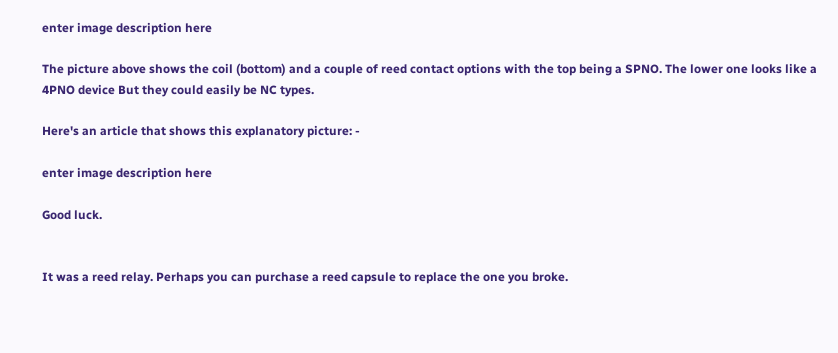enter image description here

The picture above shows the coil (bottom) and a couple of reed contact options with the top being a SPNO. The lower one looks like a 4PNO device But they could easily be NC types.

Here's an article that shows this explanatory picture: -

enter image description here

Good luck.


It was a reed relay. Perhaps you can purchase a reed capsule to replace the one you broke.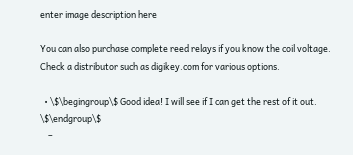enter image description here

You can also purchase complete reed relays if you know the coil voltage. Check a distributor such as digikey.com for various options.

  • \$\begingroup\$ Good idea! I will see if I can get the rest of it out. \$\endgroup\$
    –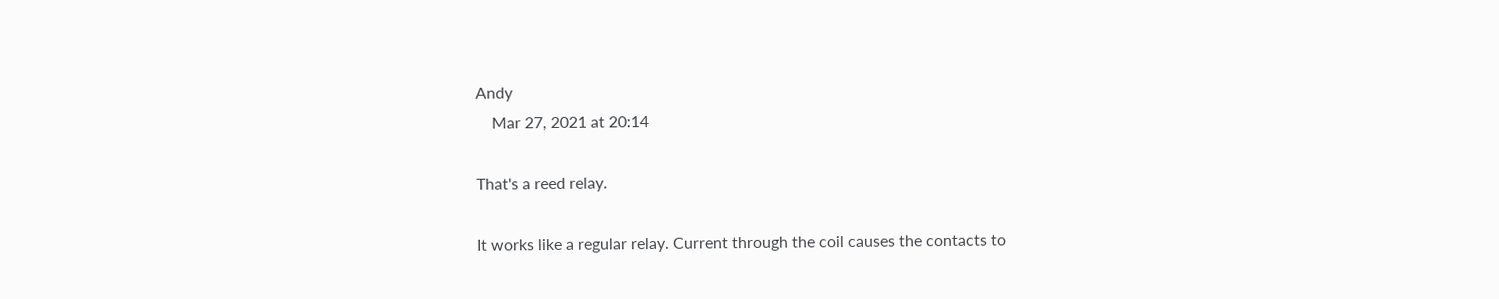Andy
    Mar 27, 2021 at 20:14

That's a reed relay.

It works like a regular relay. Current through the coil causes the contacts to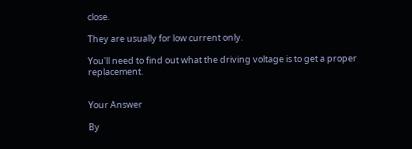close.

They are usually for low current only.

You'll need to find out what the driving voltage is to get a proper replacement.


Your Answer

By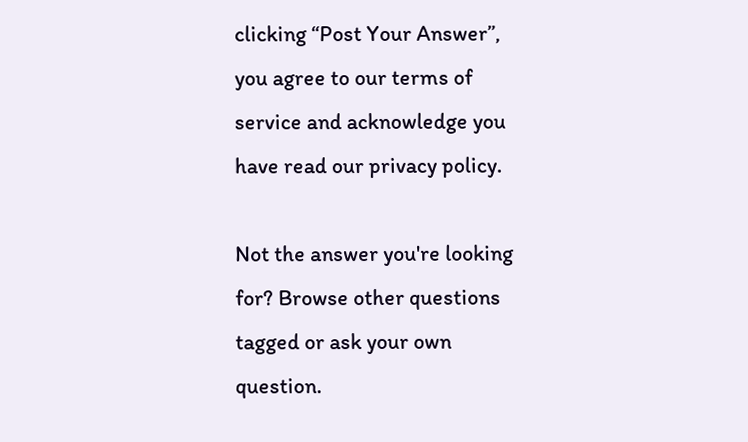clicking “Post Your Answer”, you agree to our terms of service and acknowledge you have read our privacy policy.

Not the answer you're looking for? Browse other questions tagged or ask your own question.